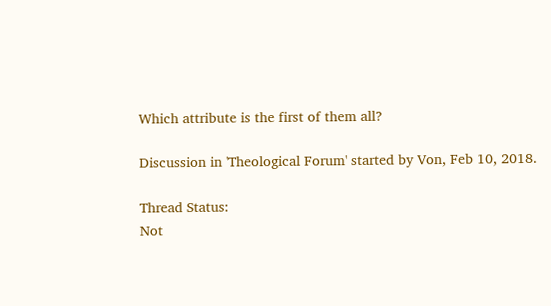Which attribute is the first of them all?

Discussion in 'Theological Forum' started by Von, Feb 10, 2018.

Thread Status:
Not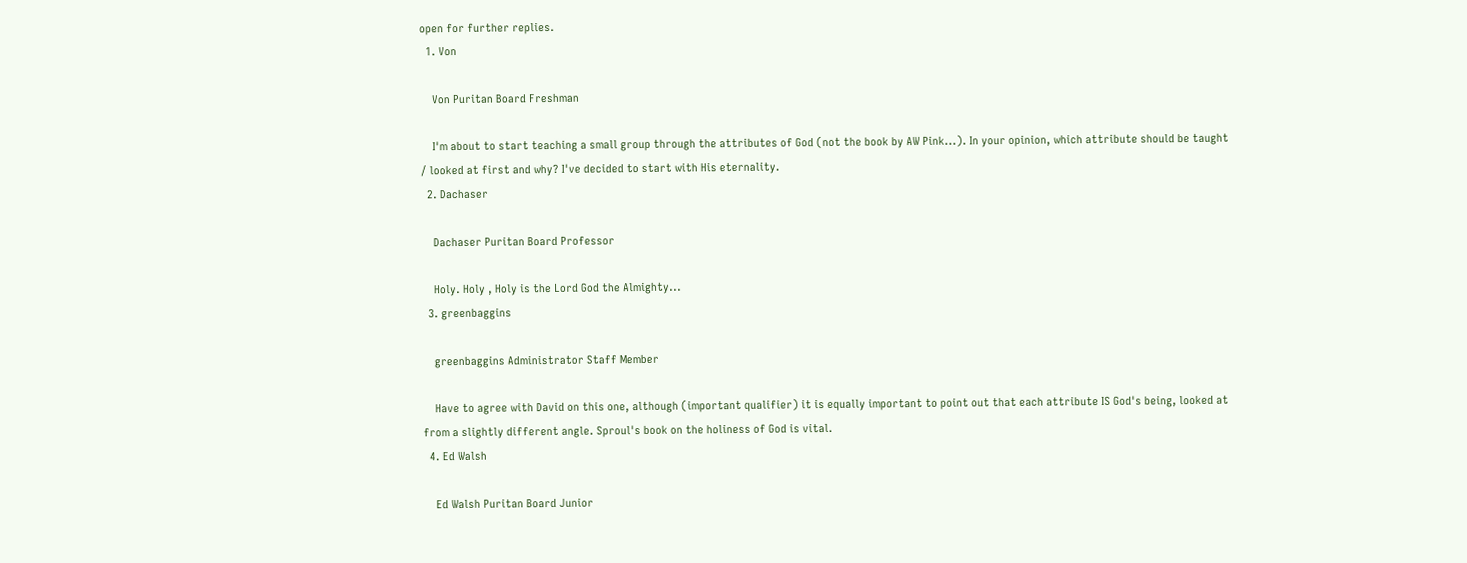open for further replies.
  1. Von

    Von Puritan Board Freshman

    I'm about to start teaching a small group through the attributes of God (not the book by AW Pink...). In your opinion, which attribute should be taught / looked at first and why? I've decided to start with His eternality.
  2. Dachaser

    Dachaser Puritan Board Professor

    Holy. Holy , Holy is the Lord God the Almighty...
  3. greenbaggins

    greenbaggins Administrator Staff Member

    Have to agree with David on this one, although (important qualifier) it is equally important to point out that each attribute IS God's being, looked at from a slightly different angle. Sproul's book on the holiness of God is vital.
  4. Ed Walsh

    Ed Walsh Puritan Board Junior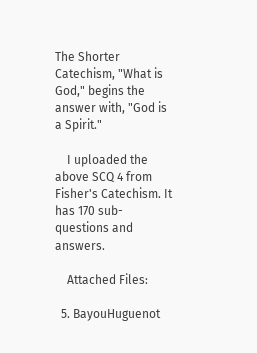The Shorter Catechism, "What is God," begins the answer with, "God is a Spirit."

    I uploaded the above SCQ 4 from Fisher's Catechism. It has 170 sub-questions and answers.

    Attached Files:

  5. BayouHuguenot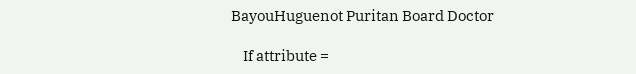BayouHuguenot Puritan Board Doctor

    If attribute =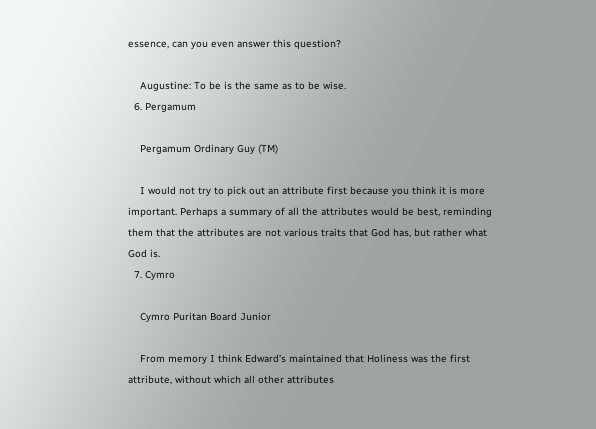essence, can you even answer this question?

    Augustine: To be is the same as to be wise.
  6. Pergamum

    Pergamum Ordinary Guy (TM)

    I would not try to pick out an attribute first because you think it is more important. Perhaps a summary of all the attributes would be best, reminding them that the attributes are not various traits that God has, but rather what God is.
  7. Cymro

    Cymro Puritan Board Junior

    From memory I think Edward’s maintained that Holiness was the first attribute, without which all other attributes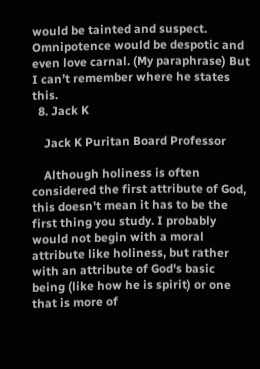would be tainted and suspect. Omnipotence would be despotic and even love carnal. (My paraphrase) But I can’t remember where he states this.
  8. Jack K

    Jack K Puritan Board Professor

    Although holiness is often considered the first attribute of God, this doesn't mean it has to be the first thing you study. I probably would not begin with a moral attribute like holiness, but rather with an attribute of God's basic being (like how he is spirit) or one that is more of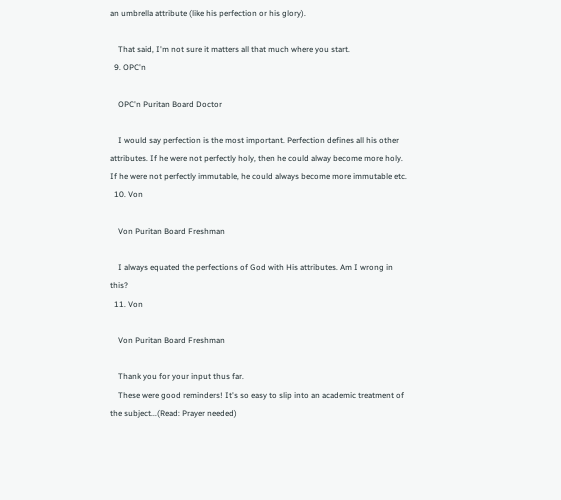an umbrella attribute (like his perfection or his glory).

    That said, I'm not sure it matters all that much where you start.
  9. OPC'n

    OPC'n Puritan Board Doctor

    I would say perfection is the most important. Perfection defines all his other attributes. If he were not perfectly holy, then he could alway become more holy. If he were not perfectly immutable, he could always become more immutable etc.
  10. Von

    Von Puritan Board Freshman

    I always equated the perfections of God with His attributes. Am I wrong in this?
  11. Von

    Von Puritan Board Freshman

    Thank you for your input thus far.
    These were good reminders! It's so easy to slip into an academic treatment of the subject...(Read: Prayer needed)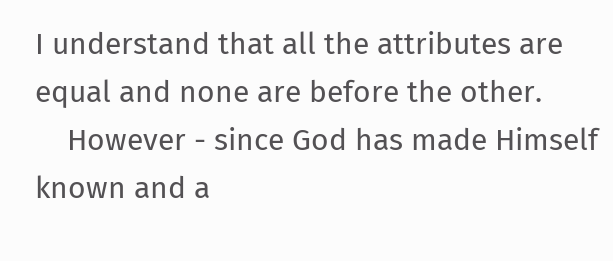I understand that all the attributes are equal and none are before the other.
    However - since God has made Himself known and a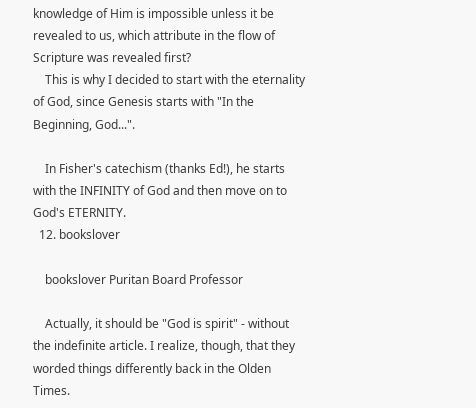knowledge of Him is impossible unless it be revealed to us, which attribute in the flow of Scripture was revealed first?
    This is why I decided to start with the eternality of God, since Genesis starts with "In the Beginning, God...".

    In Fisher's catechism (thanks Ed!), he starts with the INFINITY of God and then move on to God's ETERNITY.
  12. bookslover

    bookslover Puritan Board Professor

    Actually, it should be "God is spirit" - without the indefinite article. I realize, though, that they worded things differently back in the Olden Times.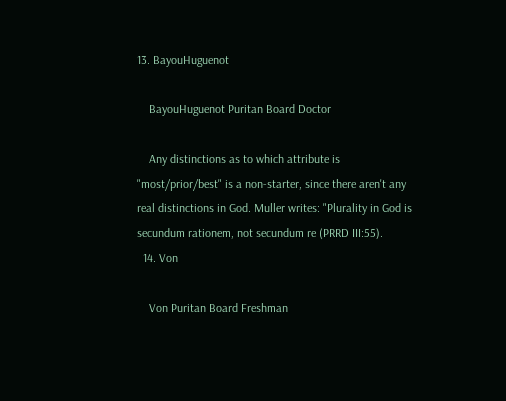13. BayouHuguenot

    BayouHuguenot Puritan Board Doctor

    Any distinctions as to which attribute is "most/prior/best" is a non-starter, since there aren't any real distinctions in God. Muller writes: "Plurality in God is secundum rationem, not secundum re (PRRD III:55).
  14. Von

    Von Puritan Board Freshman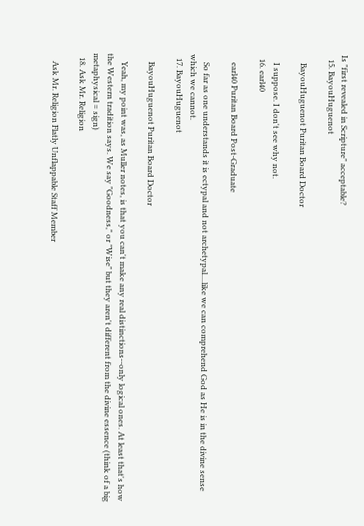Is "first revealed in Scripture" acceptable?
  15. BayouHuguenot

    BayouHuguenot Puritan Board Doctor

    I suppose. I don't see why not.
  16. earl40

    earl40 Puritan Board Post-Graduate

    So far as one understands it is ectypal and not archetypal....like we can comprehend God as He is in the divine sense which we cannot.
  17. BayouHuguenot

    BayouHuguenot Puritan Board Doctor

    Yeah, my point was, as Muller notes, is that you can't make any real distinctions--only logical ones. At least that's how the Western tradition says. We say "Goodness," or "Wise" but they aren't different from the divine essence (think of a big metaphysical = sign)
  18. Ask Mr. Religion

    Ask Mr. Religion Flatly Unflappable Staff Member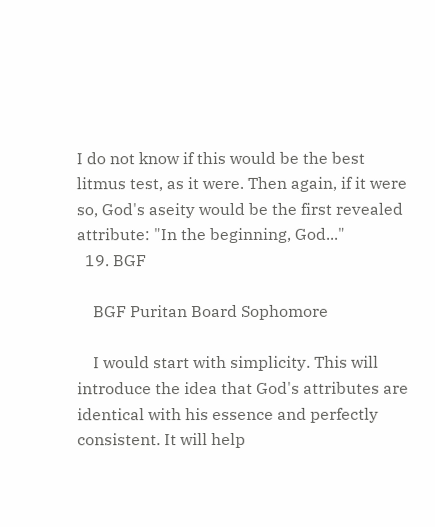I do not know if this would be the best litmus test, as it were. Then again, if it were so, God's aseity would be the first revealed attribute: "In the beginning, God..."
  19. BGF

    BGF Puritan Board Sophomore

    I would start with simplicity. This will introduce the idea that God's attributes are identical with his essence and perfectly consistent. It will help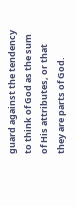guard against the tendency to think of God as the sum of His attributes, or that they are parts of God.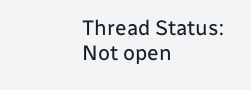Thread Status:
Not open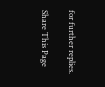for further replies.

Share This Page